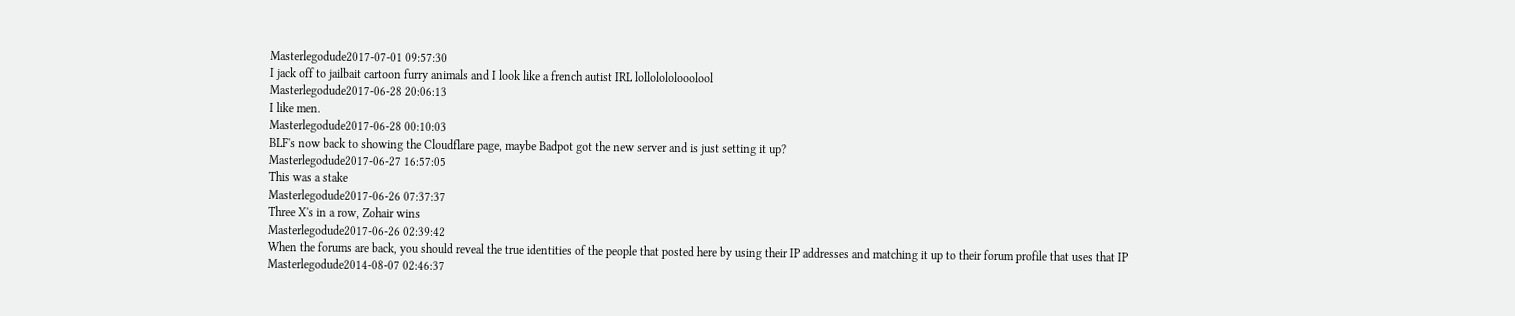Masterlegodude2017-07-01 09:57:30
I jack off to jailbait cartoon furry animals and I look like a french autist IRL lollolololooolool
Masterlegodude2017-06-28 20:06:13
I like men.
Masterlegodude2017-06-28 00:10:03
BLF's now back to showing the Cloudflare page, maybe Badpot got the new server and is just setting it up?
Masterlegodude2017-06-27 16:57:05
This was a stake
Masterlegodude2017-06-26 07:37:37
Three X's in a row, Zohair wins
Masterlegodude2017-06-26 02:39:42
When the forums are back, you should reveal the true identities of the people that posted here by using their IP addresses and matching it up to their forum profile that uses that IP
Masterlegodude2014-08-07 02:46:37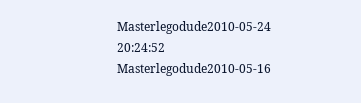Masterlegodude2010-05-24 20:24:52
Masterlegodude2010-05-16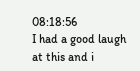08:18:56
I had a good laugh at this and i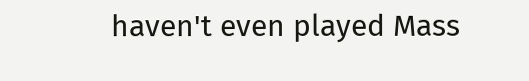haven't even played Mass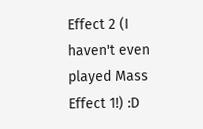Effect 2 (I haven't even played Mass Effect 1!) :D